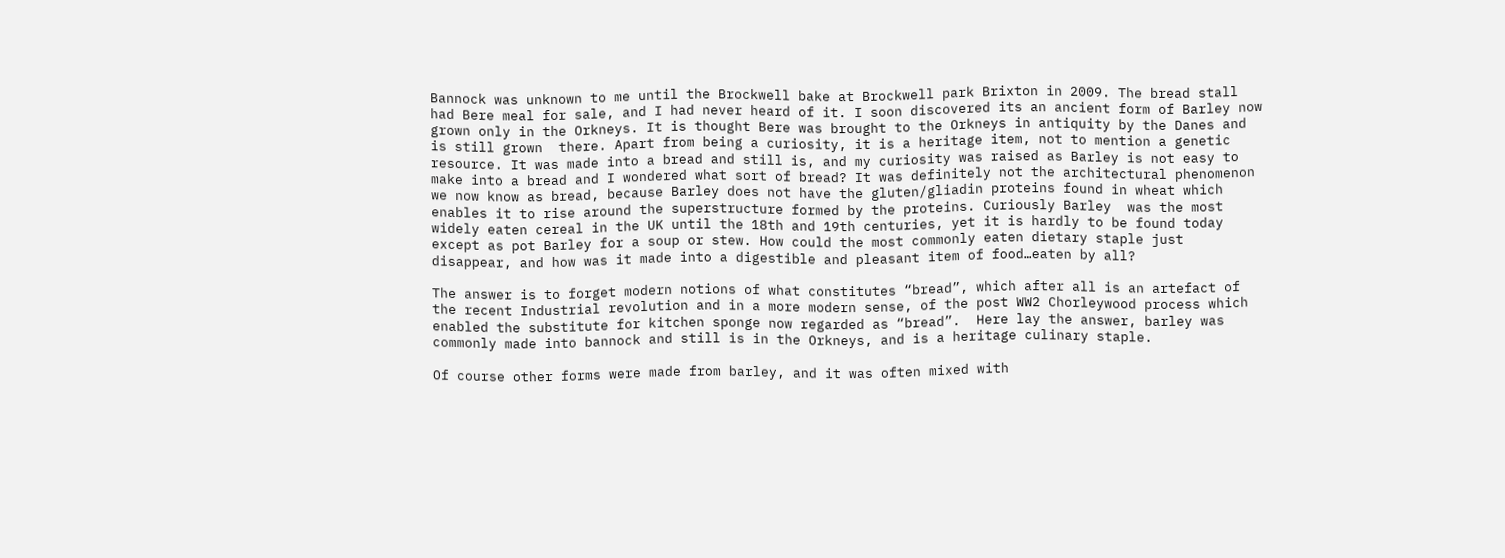Bannock was unknown to me until the Brockwell bake at Brockwell park Brixton in 2009. The bread stall had Bere meal for sale, and I had never heard of it. I soon discovered its an ancient form of Barley now grown only in the Orkneys. It is thought Bere was brought to the Orkneys in antiquity by the Danes and is still grown  there. Apart from being a curiosity, it is a heritage item, not to mention a genetic resource. It was made into a bread and still is, and my curiosity was raised as Barley is not easy to make into a bread and I wondered what sort of bread? It was definitely not the architectural phenomenon we now know as bread, because Barley does not have the gluten/gliadin proteins found in wheat which enables it to rise around the superstructure formed by the proteins. Curiously Barley  was the most widely eaten cereal in the UK until the 18th and 19th centuries, yet it is hardly to be found today except as pot Barley for a soup or stew. How could the most commonly eaten dietary staple just disappear, and how was it made into a digestible and pleasant item of food…eaten by all?

The answer is to forget modern notions of what constitutes “bread”, which after all is an artefact of the recent Industrial revolution and in a more modern sense, of the post WW2 Chorleywood process which enabled the substitute for kitchen sponge now regarded as “bread”.  Here lay the answer, barley was commonly made into bannock and still is in the Orkneys, and is a heritage culinary staple.

Of course other forms were made from barley, and it was often mixed with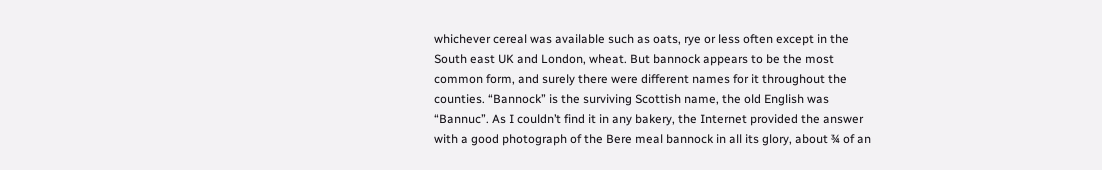whichever cereal was available such as oats, rye or less often except in the South east UK and London, wheat. But bannock appears to be the most common form, and surely there were different names for it throughout the counties. “Bannock” is the surviving Scottish name, the old English was “Bannuc”. As I couldn’t find it in any bakery, the Internet provided the answer with a good photograph of the Bere meal bannock in all its glory, about ¾ of an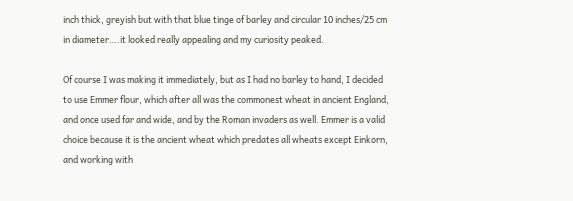inch thick, greyish but with that blue tinge of barley and circular 10 inches/25 cm in diameter….it looked really appealing and my curiosity peaked.

Of course I was making it immediately, but as I had no barley to hand, I decided to use Emmer flour, which after all was the commonest wheat in ancient England, and once used far and wide, and by the Roman invaders as well. Emmer is a valid choice because it is the ancient wheat which predates all wheats except Einkorn, and working with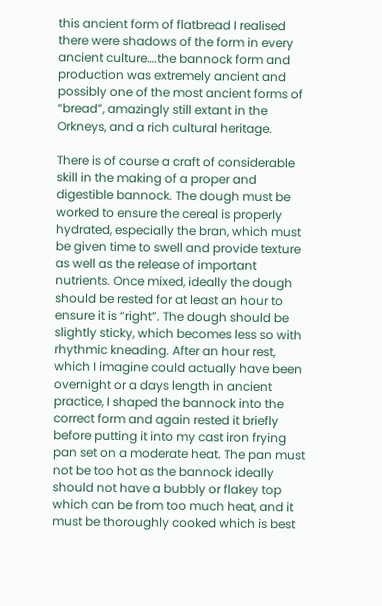this ancient form of flatbread I realised there were shadows of the form in every ancient culture….the bannock form and production was extremely ancient and possibly one of the most ancient forms of “bread”, amazingly still extant in the Orkneys, and a rich cultural heritage.

There is of course a craft of considerable skill in the making of a proper and digestible bannock. The dough must be worked to ensure the cereal is properly hydrated, especially the bran, which must be given time to swell and provide texture as well as the release of important nutrients. Once mixed, ideally the dough should be rested for at least an hour to ensure it is “right”. The dough should be slightly sticky, which becomes less so with rhythmic kneading. After an hour rest, which I imagine could actually have been overnight or a days length in ancient practice, I shaped the bannock into the correct form and again rested it briefly before putting it into my cast iron frying pan set on a moderate heat. The pan must not be too hot as the bannock ideally should not have a bubbly or flakey top which can be from too much heat, and it must be thoroughly cooked which is best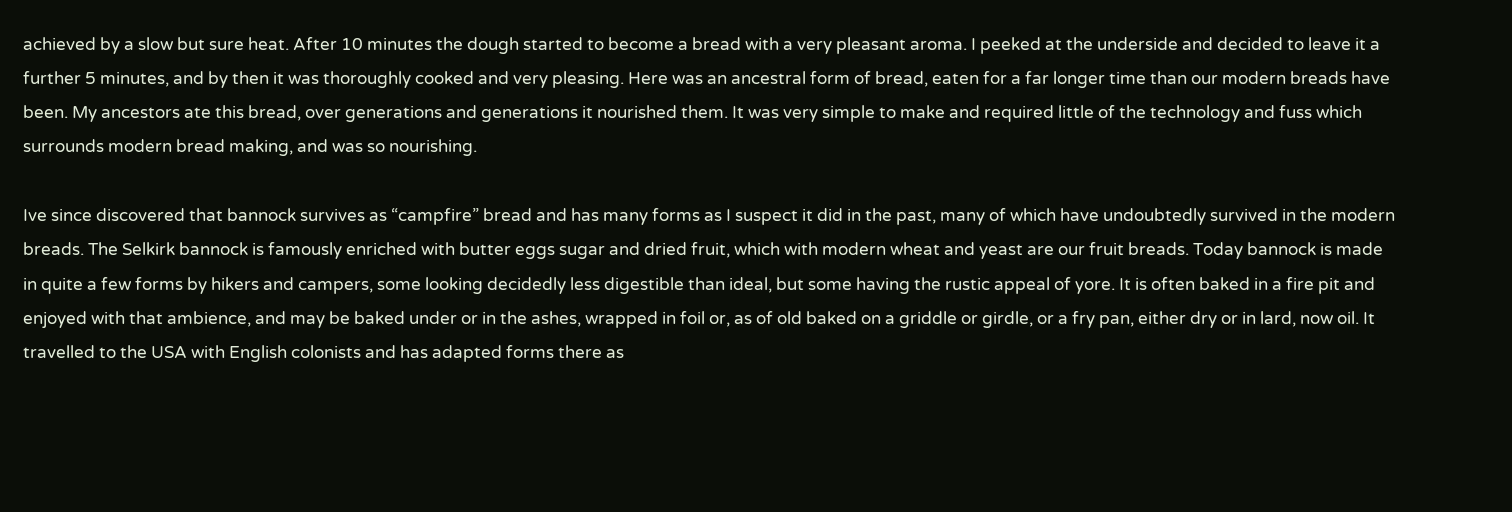achieved by a slow but sure heat. After 10 minutes the dough started to become a bread with a very pleasant aroma. I peeked at the underside and decided to leave it a further 5 minutes, and by then it was thoroughly cooked and very pleasing. Here was an ancestral form of bread, eaten for a far longer time than our modern breads have been. My ancestors ate this bread, over generations and generations it nourished them. It was very simple to make and required little of the technology and fuss which surrounds modern bread making, and was so nourishing.

Ive since discovered that bannock survives as “campfire” bread and has many forms as I suspect it did in the past, many of which have undoubtedly survived in the modern breads. The Selkirk bannock is famously enriched with butter eggs sugar and dried fruit, which with modern wheat and yeast are our fruit breads. Today bannock is made in quite a few forms by hikers and campers, some looking decidedly less digestible than ideal, but some having the rustic appeal of yore. It is often baked in a fire pit and enjoyed with that ambience, and may be baked under or in the ashes, wrapped in foil or, as of old baked on a griddle or girdle, or a fry pan, either dry or in lard, now oil. It travelled to the USA with English colonists and has adapted forms there as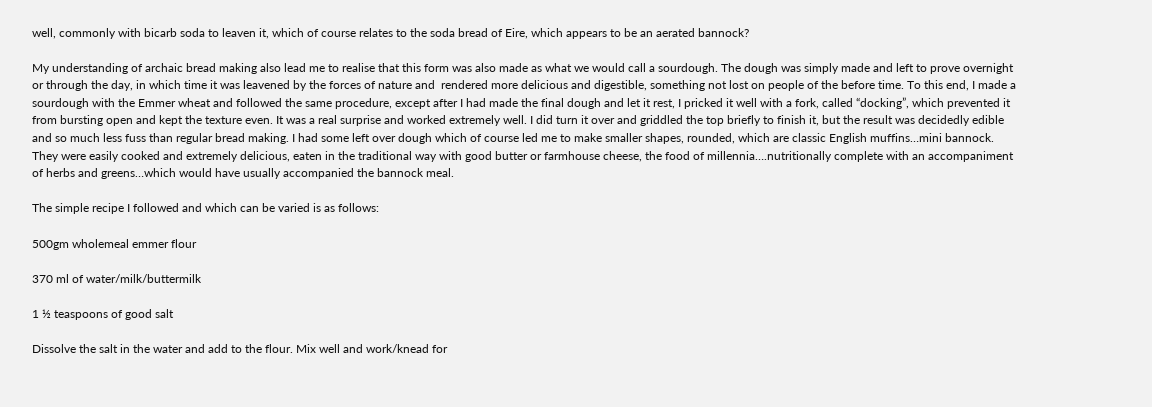well, commonly with bicarb soda to leaven it, which of course relates to the soda bread of Eire, which appears to be an aerated bannock?

My understanding of archaic bread making also lead me to realise that this form was also made as what we would call a sourdough. The dough was simply made and left to prove overnight or through the day, in which time it was leavened by the forces of nature and  rendered more delicious and digestible, something not lost on people of the before time. To this end, I made a sourdough with the Emmer wheat and followed the same procedure, except after I had made the final dough and let it rest, I pricked it well with a fork, called “docking”, which prevented it from bursting open and kept the texture even. It was a real surprise and worked extremely well. I did turn it over and griddled the top briefly to finish it, but the result was decidedly edible and so much less fuss than regular bread making. I had some left over dough which of course led me to make smaller shapes, rounded, which are classic English muffins…mini bannock. They were easily cooked and extremely delicious, eaten in the traditional way with good butter or farmhouse cheese, the food of millennia….nutritionally complete with an accompaniment of herbs and greens…which would have usually accompanied the bannock meal.

The simple recipe I followed and which can be varied is as follows:

500gm wholemeal emmer flour

370 ml of water/milk/buttermilk

1 ½ teaspoons of good salt

Dissolve the salt in the water and add to the flour. Mix well and work/knead for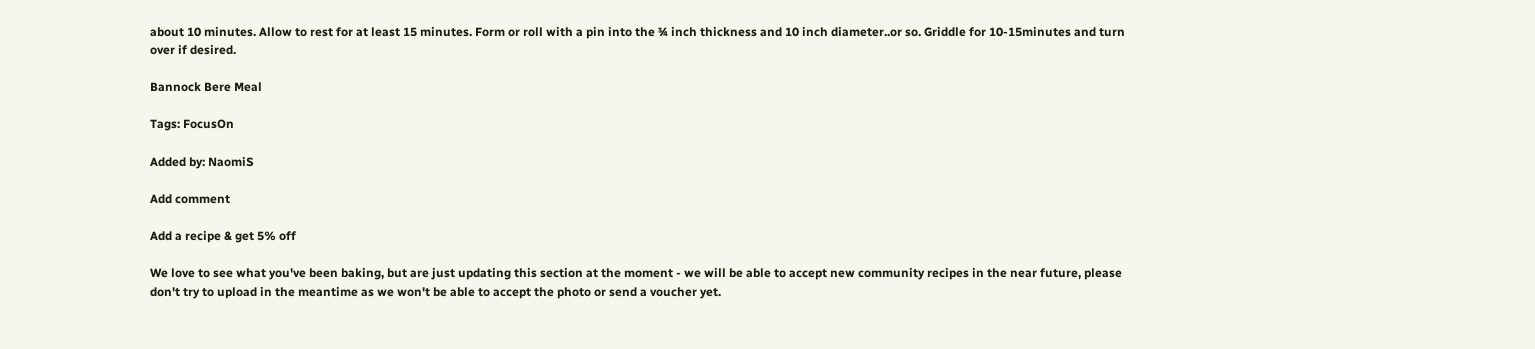about 10 minutes. Allow to rest for at least 15 minutes. Form or roll with a pin into the ¾ inch thickness and 10 inch diameter..or so. Griddle for 10-15minutes and turn over if desired.

Bannock Bere Meal

Tags: FocusOn

Added by: NaomiS

Add comment

Add a recipe & get 5% off

We love to see what you've been baking, but are just updating this section at the moment - we will be able to accept new community recipes in the near future, please don't try to upload in the meantime as we won't be able to accept the photo or send a voucher yet.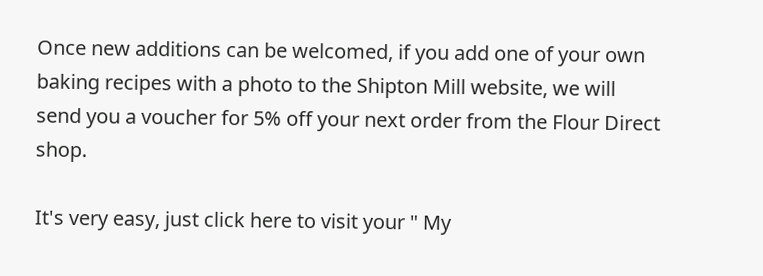Once new additions can be welcomed, if you add one of your own baking recipes with a photo to the Shipton Mill website, we will send you a voucher for 5% off your next order from the Flour Direct shop.

It's very easy, just click here to visit your " My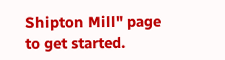Shipton Mill" page to get started.